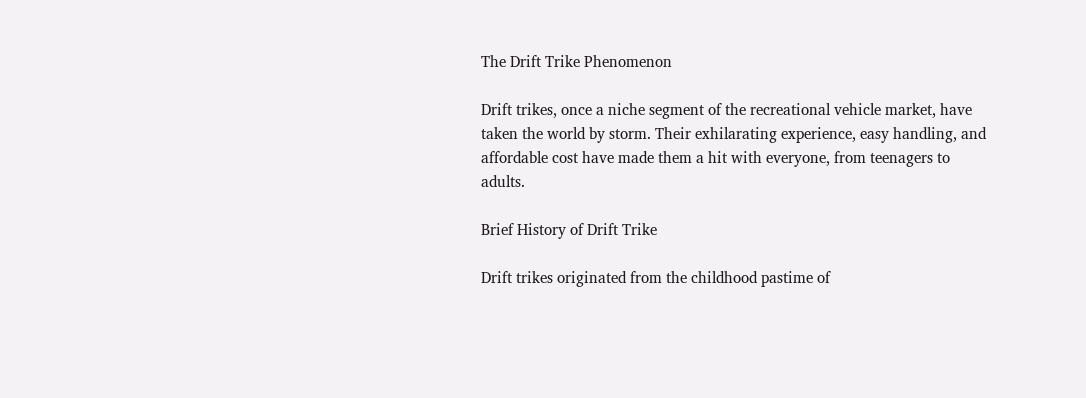The Drift Trike Phenomenon

Drift trikes, once a niche segment of the recreational vehicle market, have taken the world by storm. Their exhilarating experience, easy handling, and affordable cost have made them a hit with everyone, from teenagers to adults.

Brief History of Drift Trike

Drift trikes originated from the childhood pastime of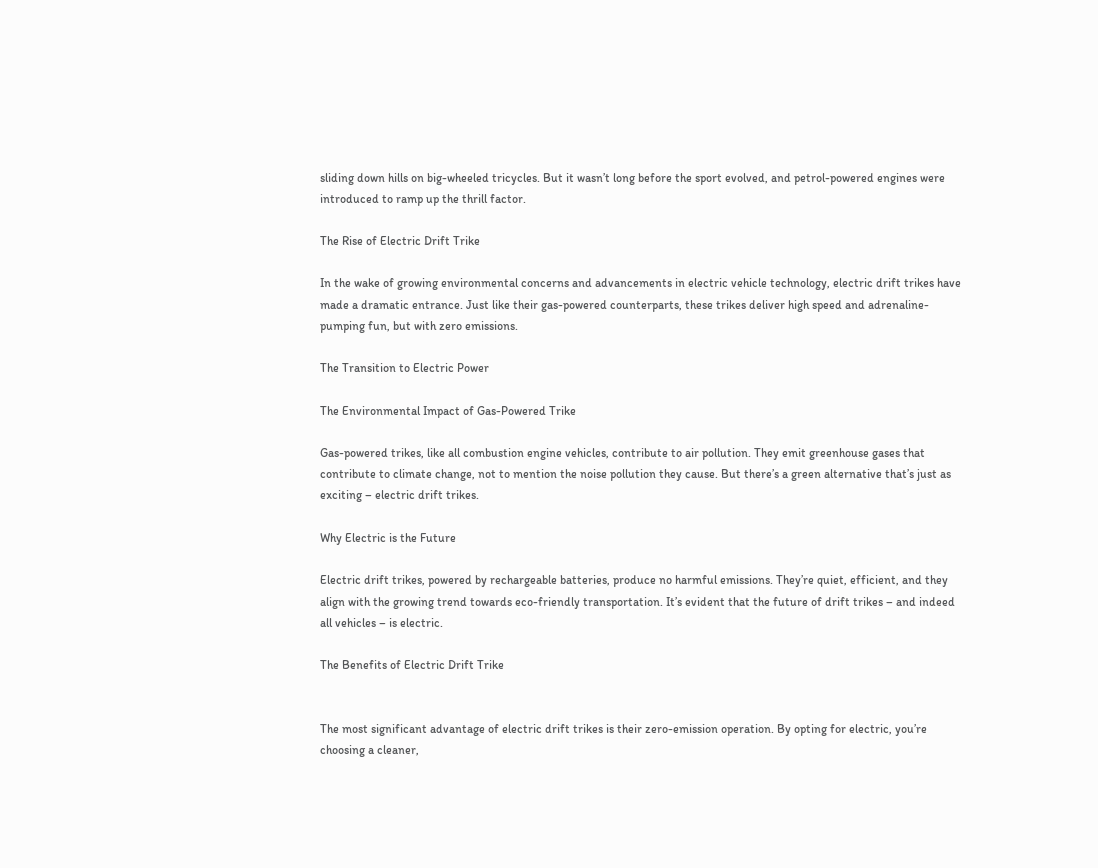sliding down hills on big-wheeled tricycles. But it wasn’t long before the sport evolved, and petrol-powered engines were introduced to ramp up the thrill factor.

The Rise of Electric Drift Trike

In the wake of growing environmental concerns and advancements in electric vehicle technology, electric drift trikes have made a dramatic entrance. Just like their gas-powered counterparts, these trikes deliver high speed and adrenaline-pumping fun, but with zero emissions.

The Transition to Electric Power

The Environmental Impact of Gas-Powered Trike

Gas-powered trikes, like all combustion engine vehicles, contribute to air pollution. They emit greenhouse gases that contribute to climate change, not to mention the noise pollution they cause. But there’s a green alternative that’s just as exciting – electric drift trikes.

Why Electric is the Future

Electric drift trikes, powered by rechargeable batteries, produce no harmful emissions. They’re quiet, efficient, and they align with the growing trend towards eco-friendly transportation. It’s evident that the future of drift trikes – and indeed all vehicles – is electric.

The Benefits of Electric Drift Trike


The most significant advantage of electric drift trikes is their zero-emission operation. By opting for electric, you’re choosing a cleaner,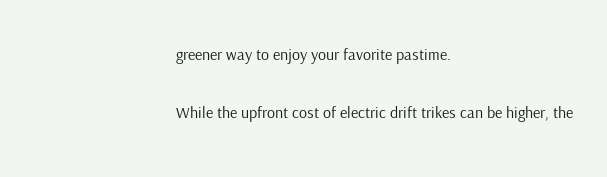greener way to enjoy your favorite pastime.


While the upfront cost of electric drift trikes can be higher, the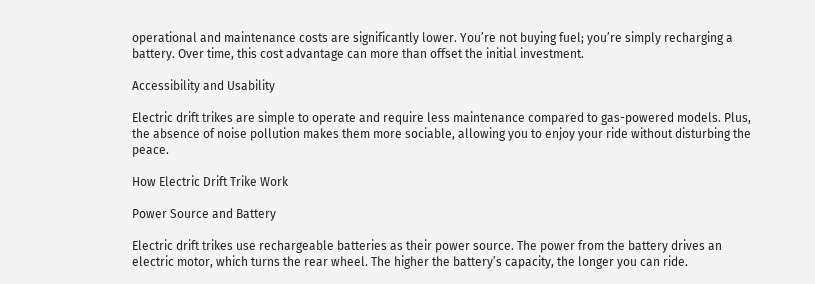operational and maintenance costs are significantly lower. You’re not buying fuel; you’re simply recharging a battery. Over time, this cost advantage can more than offset the initial investment.

Accessibility and Usability

Electric drift trikes are simple to operate and require less maintenance compared to gas-powered models. Plus, the absence of noise pollution makes them more sociable, allowing you to enjoy your ride without disturbing the peace.

How Electric Drift Trike Work

Power Source and Battery

Electric drift trikes use rechargeable batteries as their power source. The power from the battery drives an electric motor, which turns the rear wheel. The higher the battery’s capacity, the longer you can ride.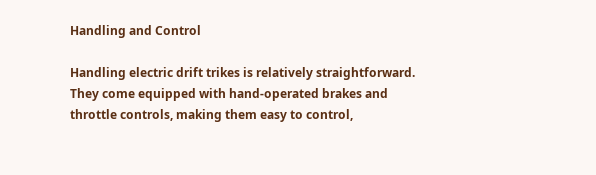Handling and Control

Handling electric drift trikes is relatively straightforward. They come equipped with hand-operated brakes and throttle controls, making them easy to control,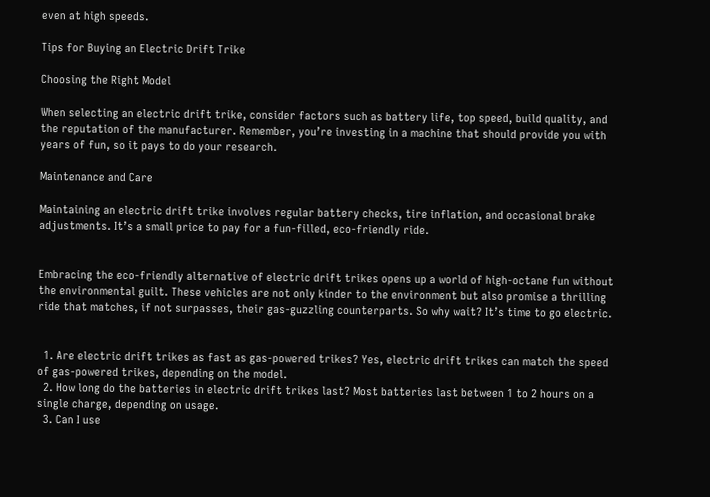even at high speeds.

Tips for Buying an Electric Drift Trike

Choosing the Right Model

When selecting an electric drift trike, consider factors such as battery life, top speed, build quality, and the reputation of the manufacturer. Remember, you’re investing in a machine that should provide you with years of fun, so it pays to do your research.

Maintenance and Care

Maintaining an electric drift trike involves regular battery checks, tire inflation, and occasional brake adjustments. It’s a small price to pay for a fun-filled, eco-friendly ride.


Embracing the eco-friendly alternative of electric drift trikes opens up a world of high-octane fun without the environmental guilt. These vehicles are not only kinder to the environment but also promise a thrilling ride that matches, if not surpasses, their gas-guzzling counterparts. So why wait? It’s time to go electric.


  1. Are electric drift trikes as fast as gas-powered trikes? Yes, electric drift trikes can match the speed of gas-powered trikes, depending on the model.
  2. How long do the batteries in electric drift trikes last? Most batteries last between 1 to 2 hours on a single charge, depending on usage.
  3. Can I use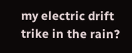my electric drift trike in the rain?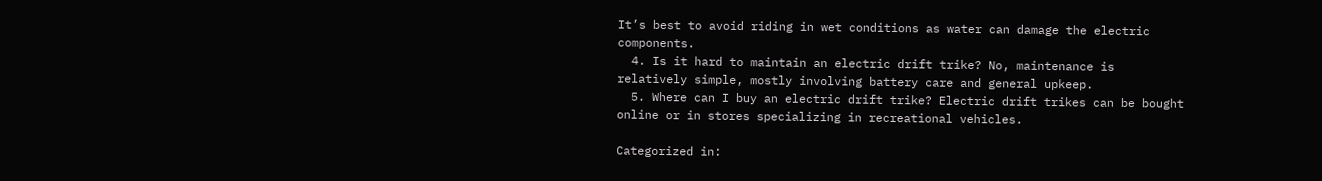It’s best to avoid riding in wet conditions as water can damage the electric components.
  4. Is it hard to maintain an electric drift trike? No, maintenance is relatively simple, mostly involving battery care and general upkeep.
  5. Where can I buy an electric drift trike? Electric drift trikes can be bought online or in stores specializing in recreational vehicles.

Categorized in: